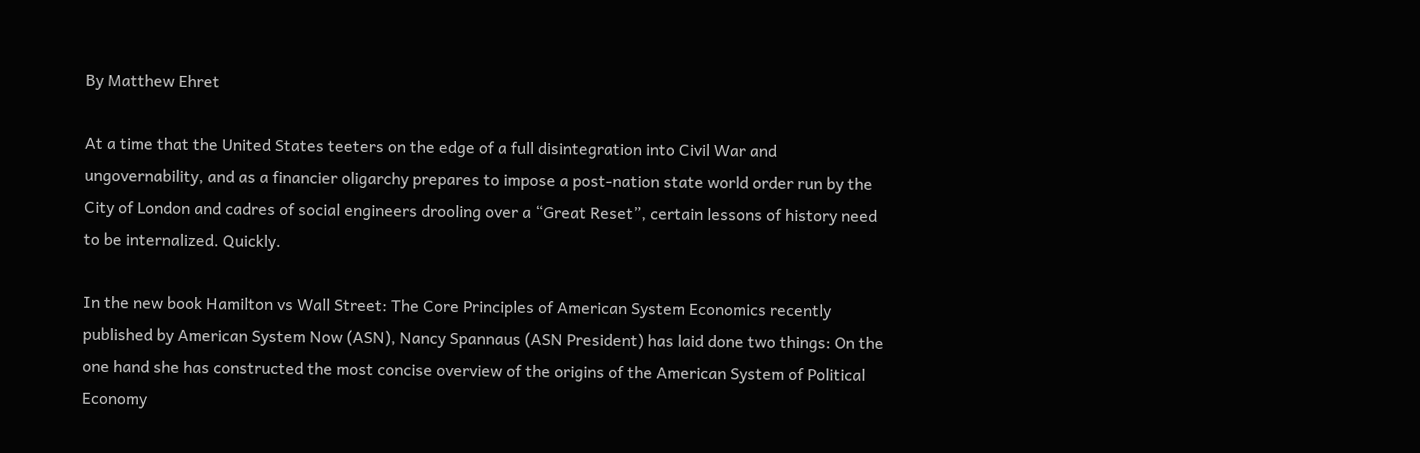By Matthew Ehret

At a time that the United States teeters on the edge of a full disintegration into Civil War and ungovernability, and as a financier oligarchy prepares to impose a post-nation state world order run by the City of London and cadres of social engineers drooling over a “Great Reset”, certain lessons of history need to be internalized. Quickly.

In the new book Hamilton vs Wall Street: The Core Principles of American System Economics recently published by American System Now (ASN), Nancy Spannaus (ASN President) has laid done two things: On the one hand she has constructed the most concise overview of the origins of the American System of Political Economy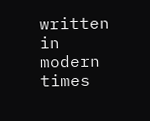written in modern times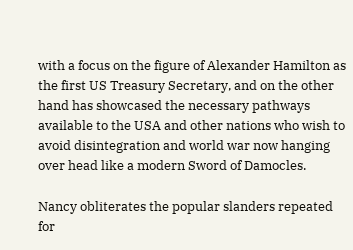with a focus on the figure of Alexander Hamilton as the first US Treasury Secretary, and on the other hand has showcased the necessary pathways available to the USA and other nations who wish to avoid disintegration and world war now hanging over head like a modern Sword of Damocles.

Nancy obliterates the popular slanders repeated for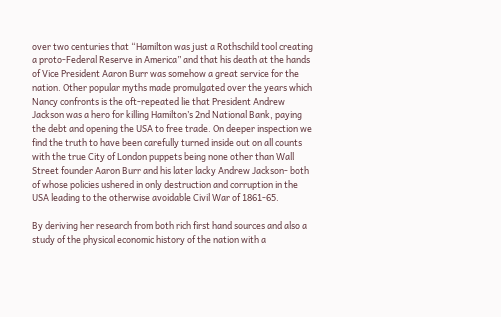over two centuries that “Hamilton was just a Rothschild tool creating a proto-Federal Reserve in America” and that his death at the hands of Vice President Aaron Burr was somehow a great service for the nation. Other popular myths made promulgated over the years which Nancy confronts is the oft-repeated lie that President Andrew Jackson was a hero for killing Hamilton’s 2nd National Bank, paying the debt and opening the USA to free trade. On deeper inspection we find the truth to have been carefully turned inside out on all counts with the true City of London puppets being none other than Wall Street founder Aaron Burr and his later lacky Andrew Jackson- both of whose policies ushered in only destruction and corruption in the USA leading to the otherwise avoidable Civil War of 1861-65.

By deriving her research from both rich first hand sources and also a study of the physical economic history of the nation with a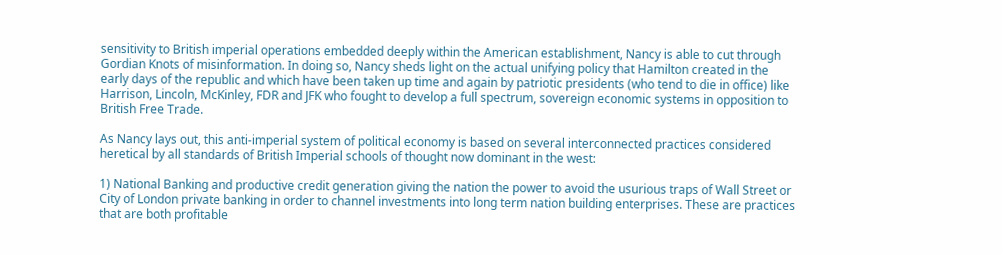sensitivity to British imperial operations embedded deeply within the American establishment, Nancy is able to cut through Gordian Knots of misinformation. In doing so, Nancy sheds light on the actual unifying policy that Hamilton created in the early days of the republic and which have been taken up time and again by patriotic presidents (who tend to die in office) like Harrison, Lincoln, McKinley, FDR and JFK who fought to develop a full spectrum, sovereign economic systems in opposition to British Free Trade.

As Nancy lays out, this anti-imperial system of political economy is based on several interconnected practices considered heretical by all standards of British Imperial schools of thought now dominant in the west:

1) National Banking and productive credit generation giving the nation the power to avoid the usurious traps of Wall Street or City of London private banking in order to channel investments into long term nation building enterprises. These are practices that are both profitable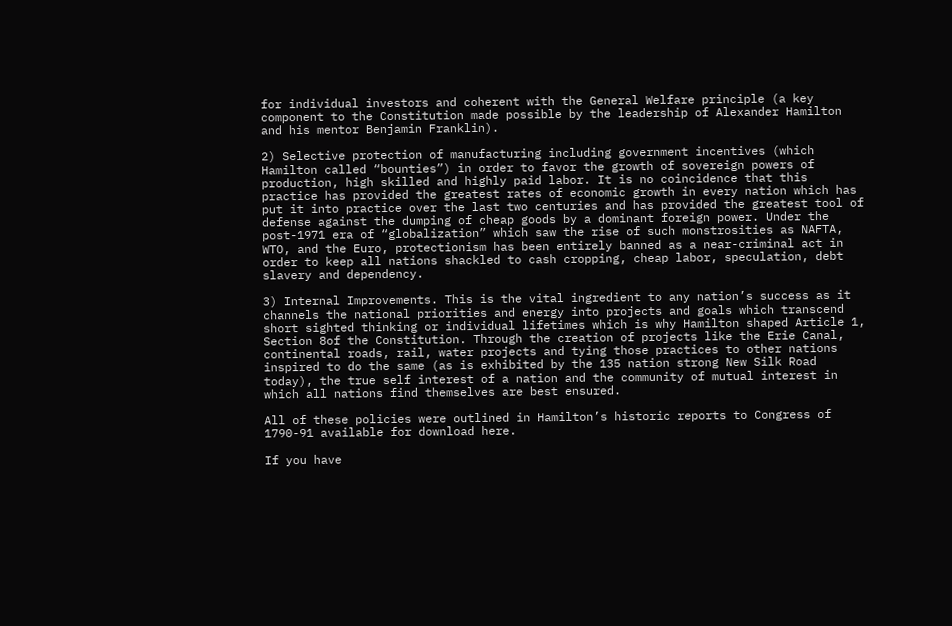for individual investors and coherent with the General Welfare principle (a key component to the Constitution made possible by the leadership of Alexander Hamilton and his mentor Benjamin Franklin).

2) Selective protection of manufacturing including government incentives (which Hamilton called “bounties”) in order to favor the growth of sovereign powers of production, high skilled and highly paid labor. It is no coincidence that this practice has provided the greatest rates of economic growth in every nation which has put it into practice over the last two centuries and has provided the greatest tool of defense against the dumping of cheap goods by a dominant foreign power. Under the post-1971 era of “globalization” which saw the rise of such monstrosities as NAFTA, WTO, and the Euro, protectionism has been entirely banned as a near-criminal act in order to keep all nations shackled to cash cropping, cheap labor, speculation, debt slavery and dependency.

3) Internal Improvements. This is the vital ingredient to any nation’s success as it channels the national priorities and energy into projects and goals which transcend short sighted thinking or individual lifetimes which is why Hamilton shaped Article 1, Section 8of the Constitution. Through the creation of projects like the Erie Canal, continental roads, rail, water projects and tying those practices to other nations inspired to do the same (as is exhibited by the 135 nation strong New Silk Road today), the true self interest of a nation and the community of mutual interest in which all nations find themselves are best ensured.

All of these policies were outlined in Hamilton’s historic reports to Congress of 1790-91 available for download here.

If you have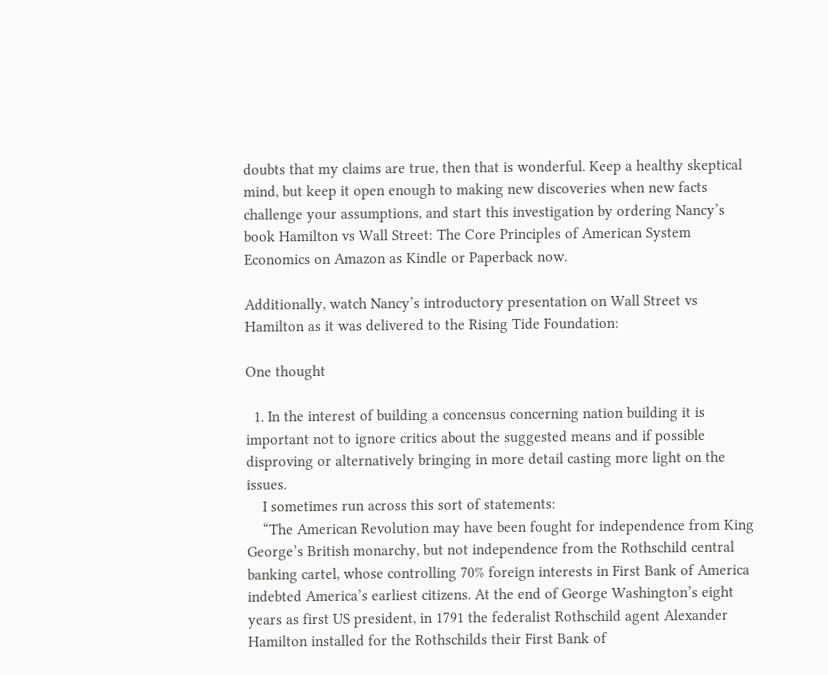doubts that my claims are true, then that is wonderful. Keep a healthy skeptical mind, but keep it open enough to making new discoveries when new facts challenge your assumptions, and start this investigation by ordering Nancy’s book Hamilton vs Wall Street: The Core Principles of American System Economics on Amazon as Kindle or Paperback now.

Additionally, watch Nancy’s introductory presentation on Wall Street vs Hamilton as it was delivered to the Rising Tide Foundation:

One thought

  1. In the interest of building a concensus concerning nation building it is important not to ignore critics about the suggested means and if possible disproving or alternatively bringing in more detail casting more light on the issues.
    I sometimes run across this sort of statements:
    “The American Revolution may have been fought for independence from King George’s British monarchy, but not independence from the Rothschild central banking cartel, whose controlling 70% foreign interests in First Bank of America indebted America’s earliest citizens. At the end of George Washington’s eight years as first US president, in 1791 the federalist Rothschild agent Alexander Hamilton installed for the Rothschilds their First Bank of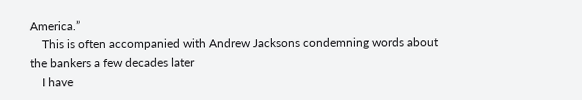America.”
    This is often accompanied with Andrew Jacksons condemning words about the bankers a few decades later
    I have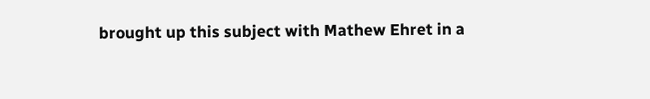brought up this subject with Mathew Ehret in a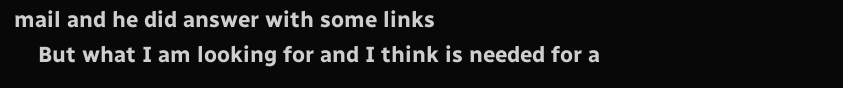mail and he did answer with some links
    But what I am looking for and I think is needed for a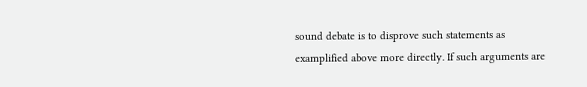sound debate is to disprove such statements as examplified above more directly. If such arguments are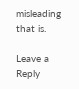misleading that is.

Leave a Reply